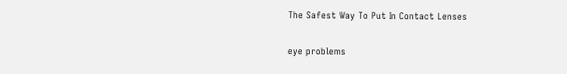The Safest Way To Put In Contact Lenses

eye problems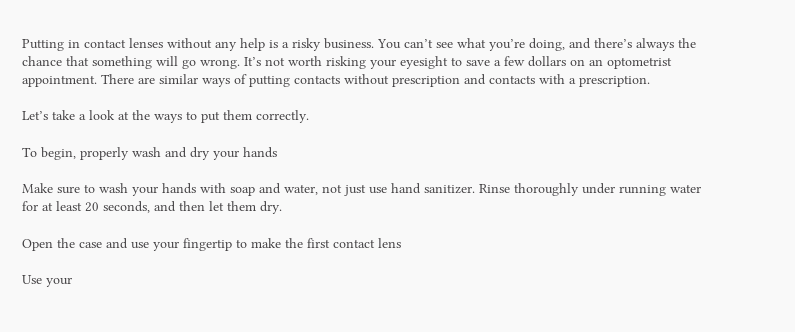Putting in contact lenses without any help is a risky business. You can’t see what you’re doing, and there’s always the chance that something will go wrong. It’s not worth risking your eyesight to save a few dollars on an optometrist appointment. There are similar ways of putting contacts without prescription and contacts with a prescription.

Let’s take a look at the ways to put them correctly.

To begin, properly wash and dry your hands

Make sure to wash your hands with soap and water, not just use hand sanitizer. Rinse thoroughly under running water for at least 20 seconds, and then let them dry.

Open the case and use your fingertip to make the first contact lens

Use your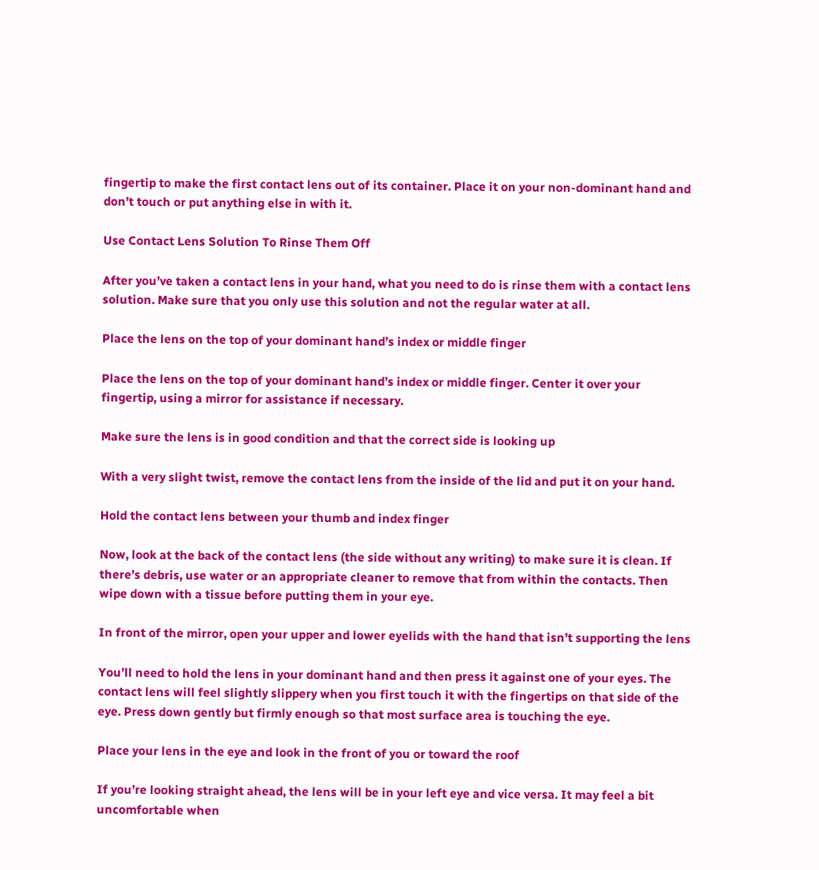fingertip to make the first contact lens out of its container. Place it on your non-dominant hand and don’t touch or put anything else in with it.

Use Contact Lens Solution To Rinse Them Off

After you’ve taken a contact lens in your hand, what you need to do is rinse them with a contact lens solution. Make sure that you only use this solution and not the regular water at all.

Place the lens on the top of your dominant hand’s index or middle finger

Place the lens on the top of your dominant hand’s index or middle finger. Center it over your fingertip, using a mirror for assistance if necessary.

Make sure the lens is in good condition and that the correct side is looking up

With a very slight twist, remove the contact lens from the inside of the lid and put it on your hand.

Hold the contact lens between your thumb and index finger

Now, look at the back of the contact lens (the side without any writing) to make sure it is clean. If there’s debris, use water or an appropriate cleaner to remove that from within the contacts. Then wipe down with a tissue before putting them in your eye.

In front of the mirror, open your upper and lower eyelids with the hand that isn’t supporting the lens

You’ll need to hold the lens in your dominant hand and then press it against one of your eyes. The contact lens will feel slightly slippery when you first touch it with the fingertips on that side of the eye. Press down gently but firmly enough so that most surface area is touching the eye.

Place your lens in the eye and look in the front of you or toward the roof

If you’re looking straight ahead, the lens will be in your left eye and vice versa. It may feel a bit uncomfortable when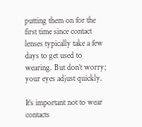putting them on for the first time since contact lenses typically take a few days to get used to wearing. But don’t worry; your eyes adjust quickly.

It’s important not to wear contacts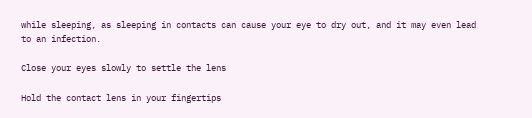while sleeping, as sleeping in contacts can cause your eye to dry out, and it may even lead to an infection.

Close your eyes slowly to settle the lens

Hold the contact lens in your fingertips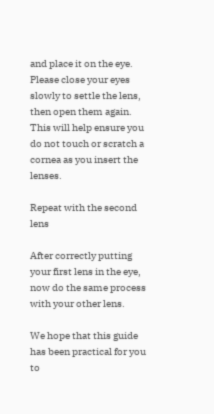and place it on the eye. Please close your eyes slowly to settle the lens, then open them again. This will help ensure you do not touch or scratch a cornea as you insert the lenses.

Repeat with the second lens

After correctly putting your first lens in the eye, now do the same process with your other lens.

We hope that this guide has been practical for you to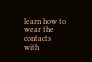learn how to wear the contacts with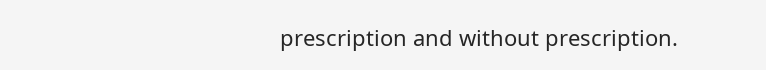prescription and without prescription.